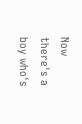Now there's a boy who's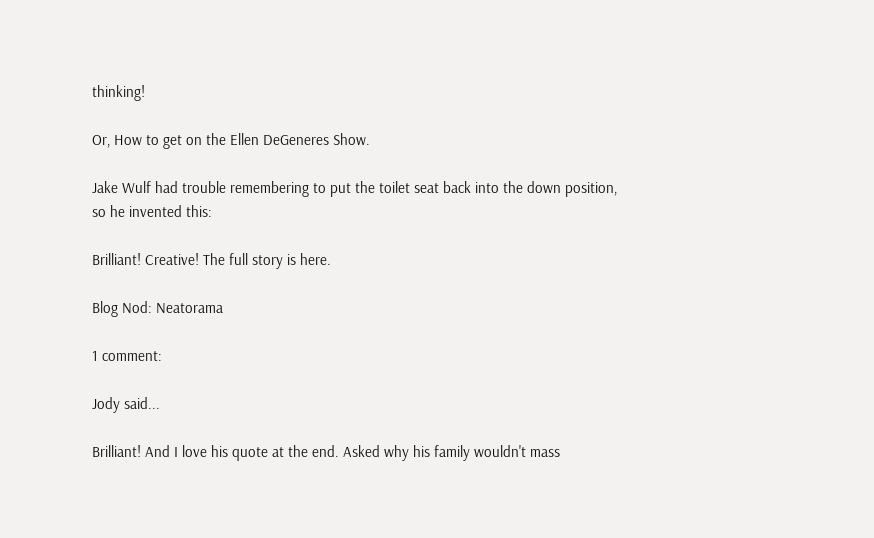thinking!

Or, How to get on the Ellen DeGeneres Show.

Jake Wulf had trouble remembering to put the toilet seat back into the down position, so he invented this:

Brilliant! Creative! The full story is here.

Blog Nod: Neatorama

1 comment:

Jody said...

Brilliant! And I love his quote at the end. Asked why his family wouldn't mass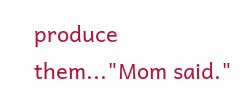produce them..."Mom said."